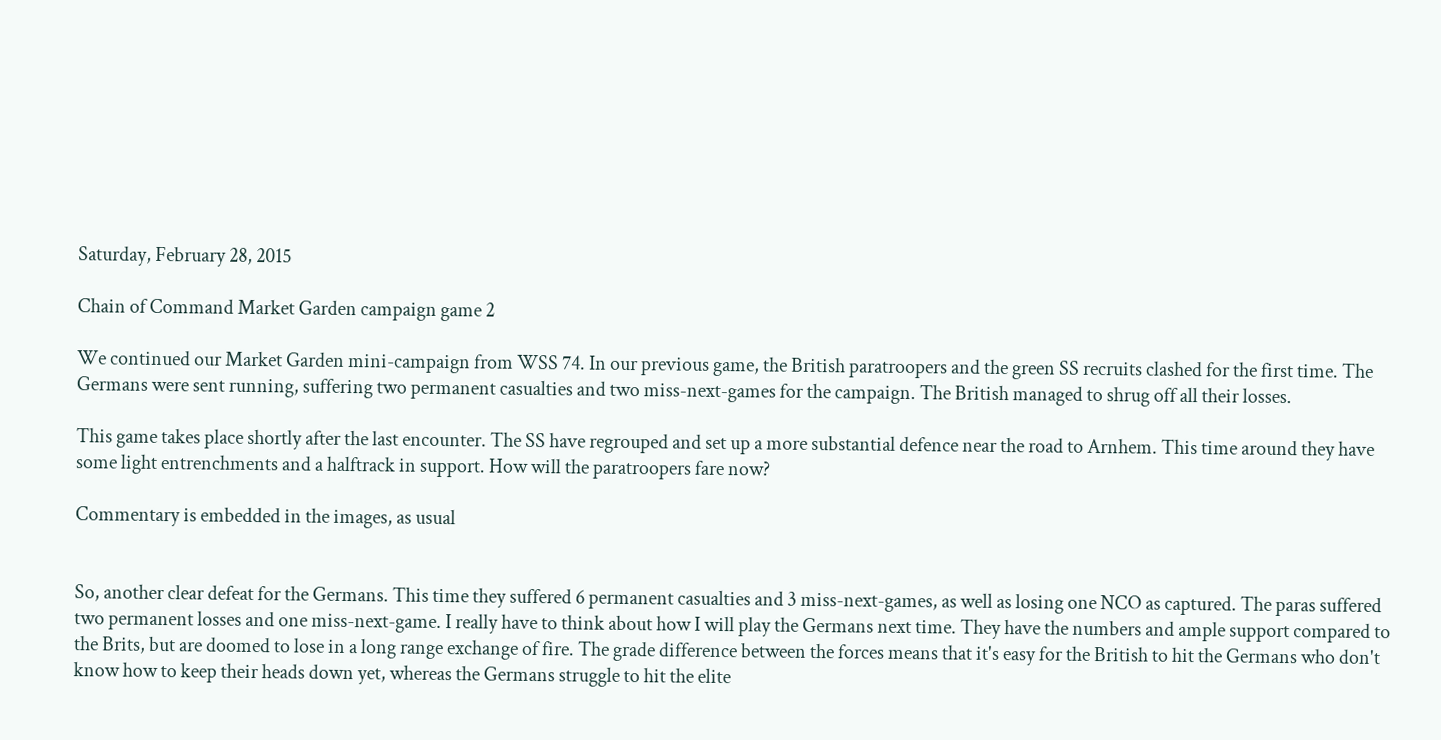Saturday, February 28, 2015

Chain of Command Market Garden campaign game 2

We continued our Market Garden mini-campaign from WSS 74. In our previous game, the British paratroopers and the green SS recruits clashed for the first time. The Germans were sent running, suffering two permanent casualties and two miss-next-games for the campaign. The British managed to shrug off all their losses.

This game takes place shortly after the last encounter. The SS have regrouped and set up a more substantial defence near the road to Arnhem. This time around they have some light entrenchments and a halftrack in support. How will the paratroopers fare now?

Commentary is embedded in the images, as usual


So, another clear defeat for the Germans. This time they suffered 6 permanent casualties and 3 miss-next-games, as well as losing one NCO as captured. The paras suffered two permanent losses and one miss-next-game. I really have to think about how I will play the Germans next time. They have the numbers and ample support compared to the Brits, but are doomed to lose in a long range exchange of fire. The grade difference between the forces means that it's easy for the British to hit the Germans who don't know how to keep their heads down yet, whereas the Germans struggle to hit the elite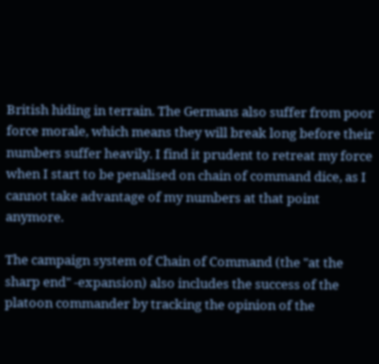British hiding in terrain. The Germans also suffer from poor force morale, which means they will break long before their numbers suffer heavily. I find it prudent to retreat my force when I start to be penalised on chain of command dice, as I cannot take advantage of my numbers at that point anymore.

The campaign system of Chain of Command (the "at the sharp end" -expansion) also includes the success of the platoon commander by tracking the opinion of the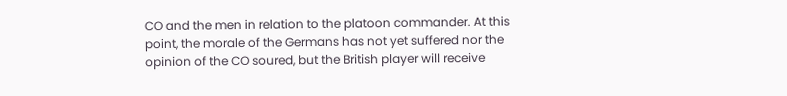CO and the men in relation to the platoon commander. At this point, the morale of the Germans has not yet suffered nor the opinion of the CO soured, but the British player will receive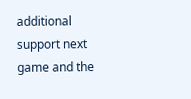additional support next game and the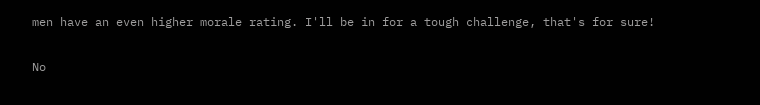men have an even higher morale rating. I'll be in for a tough challenge, that's for sure!

No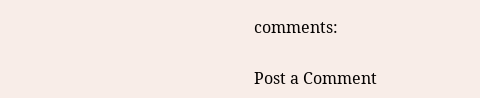comments:

Post a Comment